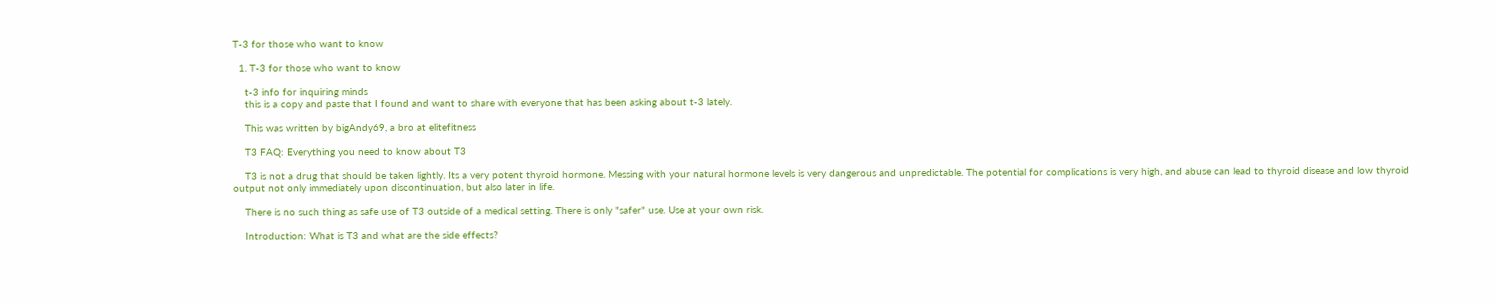T-3 for those who want to know

  1. T-3 for those who want to know

    t-3 info for inquiring minds
    this is a copy and paste that I found and want to share with everyone that has been asking about t-3 lately.

    This was written by bigAndy69, a bro at elitefitness

    T3 FAQ: Everything you need to know about T3

    T3 is not a drug that should be taken lightly. Its a very potent thyroid hormone. Messing with your natural hormone levels is very dangerous and unpredictable. The potential for complications is very high, and abuse can lead to thyroid disease and low thyroid output not only immediately upon discontinuation, but also later in life.

    There is no such thing as safe use of T3 outside of a medical setting. There is only "safer" use. Use at your own risk.

    Introduction: What is T3 and what are the side effects?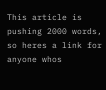This article is pushing 2000 words, so heres a link for anyone whos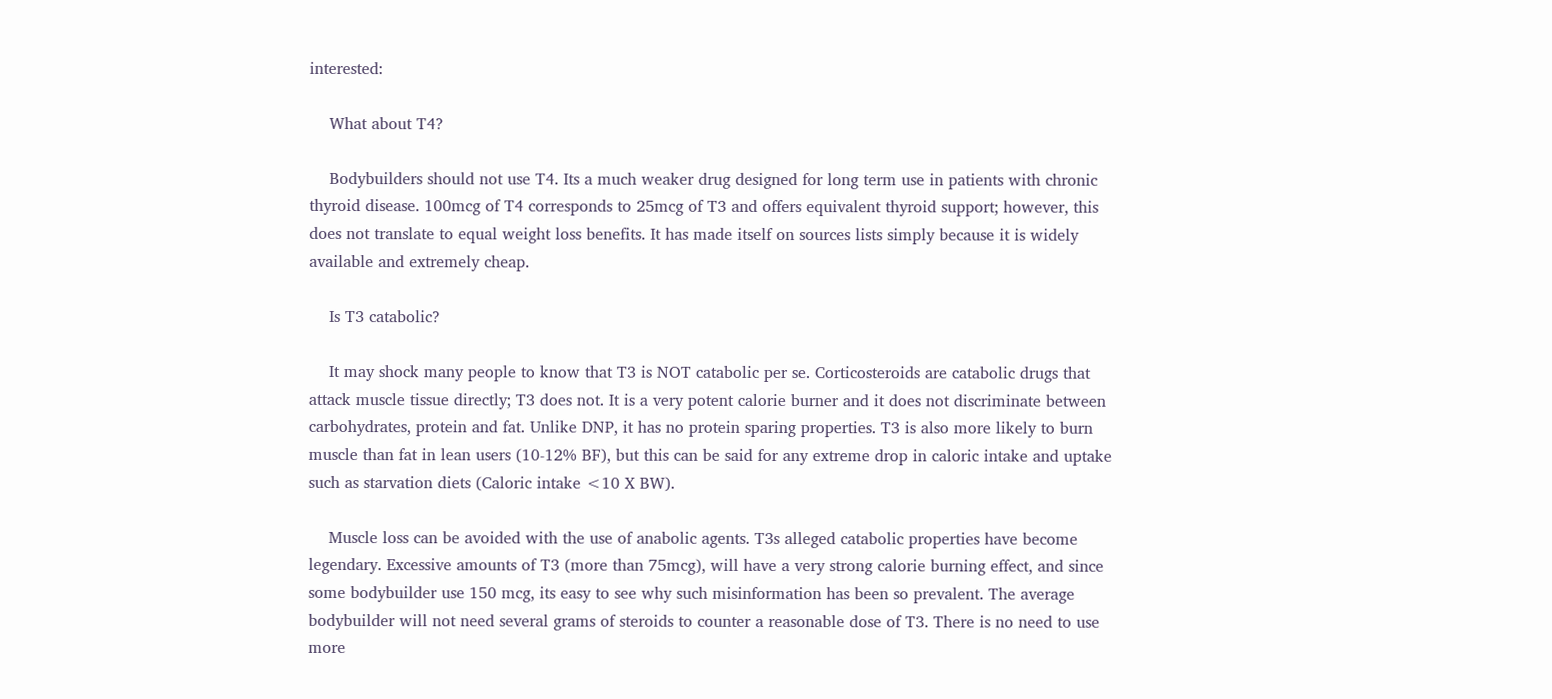interested:

    What about T4?

    Bodybuilders should not use T4. Its a much weaker drug designed for long term use in patients with chronic thyroid disease. 100mcg of T4 corresponds to 25mcg of T3 and offers equivalent thyroid support; however, this does not translate to equal weight loss benefits. It has made itself on sources lists simply because it is widely available and extremely cheap.

    Is T3 catabolic?

    It may shock many people to know that T3 is NOT catabolic per se. Corticosteroids are catabolic drugs that attack muscle tissue directly; T3 does not. It is a very potent calorie burner and it does not discriminate between carbohydrates, protein and fat. Unlike DNP, it has no protein sparing properties. T3 is also more likely to burn muscle than fat in lean users (10-12% BF), but this can be said for any extreme drop in caloric intake and uptake such as starvation diets (Caloric intake <10 X BW).

    Muscle loss can be avoided with the use of anabolic agents. T3s alleged catabolic properties have become legendary. Excessive amounts of T3 (more than 75mcg), will have a very strong calorie burning effect, and since some bodybuilder use 150 mcg, its easy to see why such misinformation has been so prevalent. The average bodybuilder will not need several grams of steroids to counter a reasonable dose of T3. There is no need to use more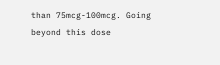than 75mcg-100mcg. Going beyond this dose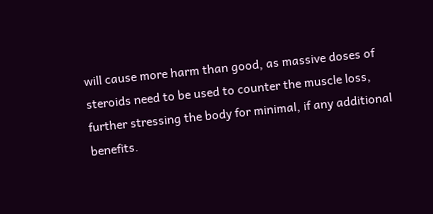will cause more harm than good, as massive doses of steroids need to be used to counter the muscle loss, further stressing the body for minimal, if any additional benefits.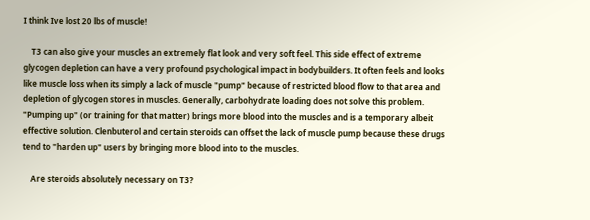I think Ive lost 20 lbs of muscle!

    T3 can also give your muscles an extremely flat look and very soft feel. This side effect of extreme glycogen depletion can have a very profound psychological impact in bodybuilders. It often feels and looks like muscle loss when its simply a lack of muscle "pump" because of restricted blood flow to that area and depletion of glycogen stores in muscles. Generally, carbohydrate loading does not solve this problem. "Pumping up" (or training for that matter) brings more blood into the muscles and is a temporary albeit effective solution. Clenbuterol and certain steroids can offset the lack of muscle pump because these drugs tend to "harden up" users by bringing more blood into to the muscles.

    Are steroids absolutely necessary on T3?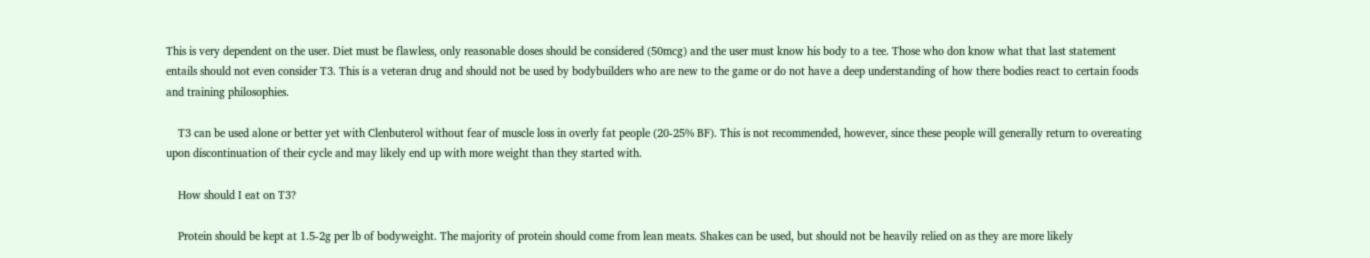This is very dependent on the user. Diet must be flawless, only reasonable doses should be considered (50mcg) and the user must know his body to a tee. Those who don know what that last statement entails should not even consider T3. This is a veteran drug and should not be used by bodybuilders who are new to the game or do not have a deep understanding of how there bodies react to certain foods and training philosophies.

    T3 can be used alone or better yet with Clenbuterol without fear of muscle loss in overly fat people (20-25% BF). This is not recommended, however, since these people will generally return to overeating upon discontinuation of their cycle and may likely end up with more weight than they started with.

    How should I eat on T3?

    Protein should be kept at 1.5-2g per lb of bodyweight. The majority of protein should come from lean meats. Shakes can be used, but should not be heavily relied on as they are more likely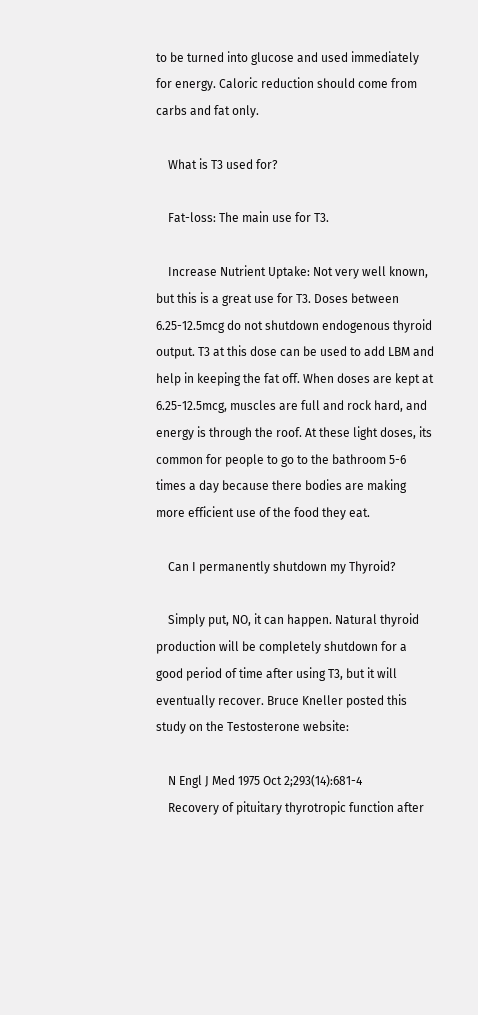to be turned into glucose and used immediately for energy. Caloric reduction should come from carbs and fat only.

    What is T3 used for?

    Fat-loss: The main use for T3.

    Increase Nutrient Uptake: Not very well known, but this is a great use for T3. Doses between 6.25-12.5mcg do not shutdown endogenous thyroid output. T3 at this dose can be used to add LBM and help in keeping the fat off. When doses are kept at 6.25-12.5mcg, muscles are full and rock hard, and energy is through the roof. At these light doses, its common for people to go to the bathroom 5-6 times a day because there bodies are making more efficient use of the food they eat.

    Can I permanently shutdown my Thyroid?

    Simply put, NO, it can happen. Natural thyroid production will be completely shutdown for a good period of time after using T3, but it will eventually recover. Bruce Kneller posted this study on the Testosterone website:

    N Engl J Med 1975 Oct 2;293(14):681-4
    Recovery of pituitary thyrotropic function after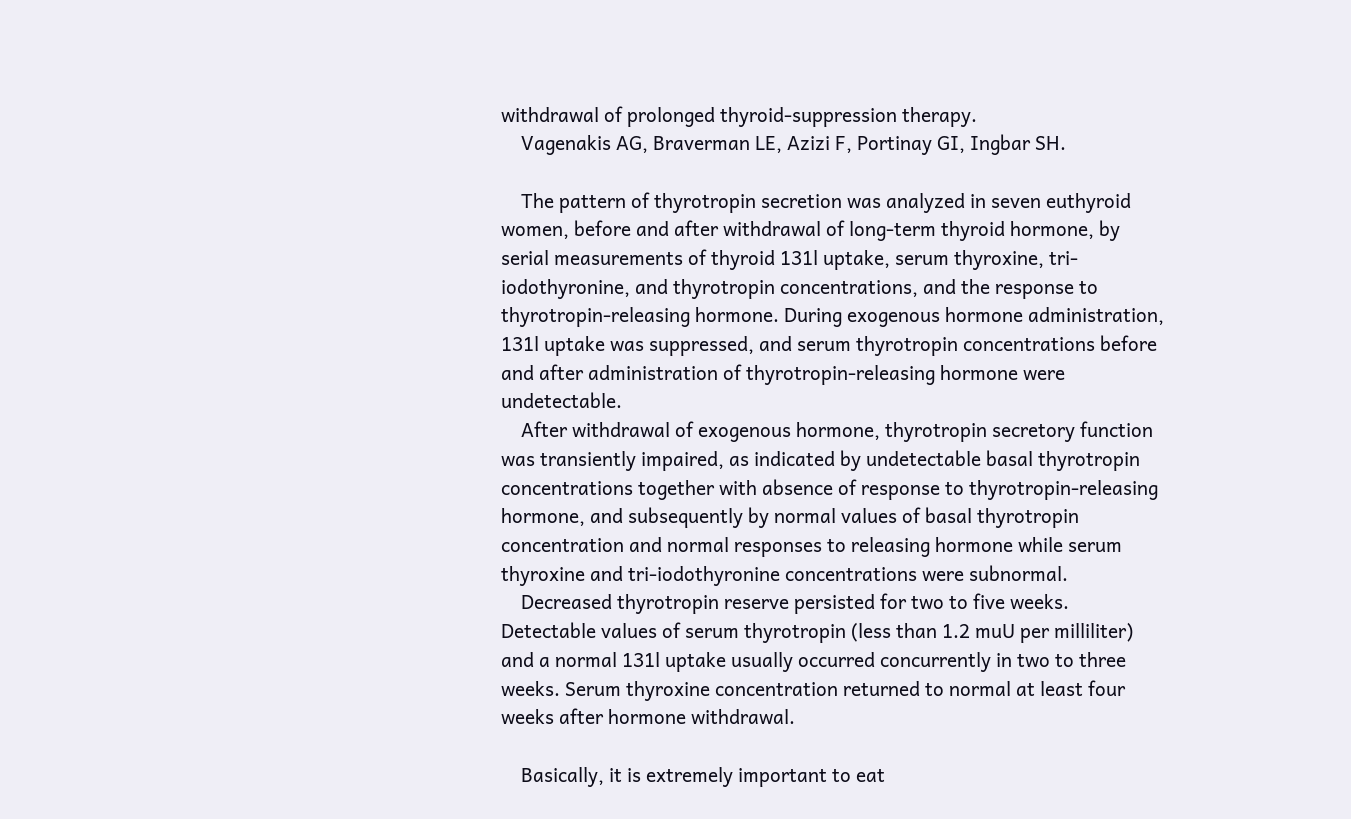withdrawal of prolonged thyroid-suppression therapy.
    Vagenakis AG, Braverman LE, Azizi F, Portinay GI, Ingbar SH.

    The pattern of thyrotropin secretion was analyzed in seven euthyroid women, before and after withdrawal of long-term thyroid hormone, by serial measurements of thyroid 131l uptake, serum thyroxine, tri-iodothyronine, and thyrotropin concentrations, and the response to thyrotropin-releasing hormone. During exogenous hormone administration, 131l uptake was suppressed, and serum thyrotropin concentrations before and after administration of thyrotropin-releasing hormone were undetectable.
    After withdrawal of exogenous hormone, thyrotropin secretory function was transiently impaired, as indicated by undetectable basal thyrotropin concentrations together with absence of response to thyrotropin-releasing hormone, and subsequently by normal values of basal thyrotropin concentration and normal responses to releasing hormone while serum thyroxine and tri-iodothyronine concentrations were subnormal.
    Decreased thyrotropin reserve persisted for two to five weeks. Detectable values of serum thyrotropin (less than 1.2 muU per milliliter) and a normal 131l uptake usually occurred concurrently in two to three weeks. Serum thyroxine concentration returned to normal at least four weeks after hormone withdrawal.

    Basically, it is extremely important to eat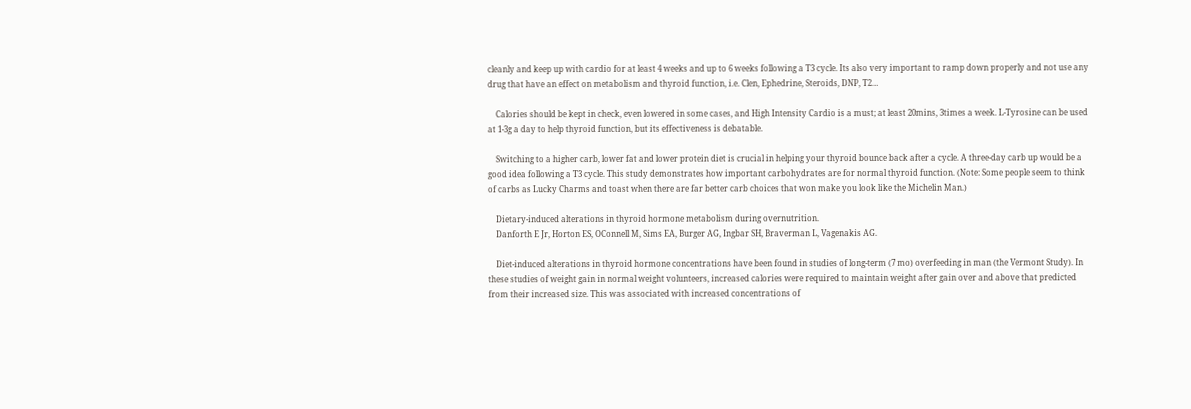cleanly and keep up with cardio for at least 4 weeks and up to 6 weeks following a T3 cycle. Its also very important to ramp down properly and not use any drug that have an effect on metabolism and thyroid function, i.e. Clen, Ephedrine, Steroids, DNP, T2…

    Calories should be kept in check, even lowered in some cases, and High Intensity Cardio is a must; at least 20mins, 3times a week. L-Tyrosine can be used at 1-3g a day to help thyroid function, but its effectiveness is debatable.

    Switching to a higher carb, lower fat and lower protein diet is crucial in helping your thyroid bounce back after a cycle. A three-day carb up would be a good idea following a T3 cycle. This study demonstrates how important carbohydrates are for normal thyroid function. (Note: Some people seem to think of carbs as Lucky Charms and toast when there are far better carb choices that won make you look like the Michelin Man.)

    Dietary-induced alterations in thyroid hormone metabolism during overnutrition.
    Danforth E Jr, Horton ES, OConnell M, Sims EA, Burger AG, Ingbar SH, Braverman L, Vagenakis AG.

    Diet-induced alterations in thyroid hormone concentrations have been found in studies of long-term (7 mo) overfeeding in man (the Vermont Study). In these studies of weight gain in normal weight volunteers, increased calories were required to maintain weight after gain over and above that predicted from their increased size. This was associated with increased concentrations of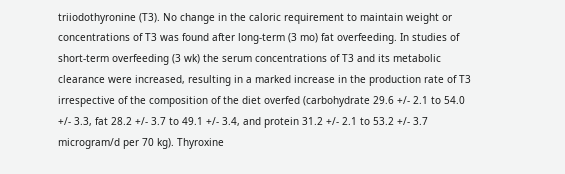triiodothyronine (T3). No change in the caloric requirement to maintain weight or concentrations of T3 was found after long-term (3 mo) fat overfeeding. In studies of short-term overfeeding (3 wk) the serum concentrations of T3 and its metabolic clearance were increased, resulting in a marked increase in the production rate of T3 irrespective of the composition of the diet overfed (carbohydrate 29.6 +/- 2.1 to 54.0 +/- 3.3, fat 28.2 +/- 3.7 to 49.1 +/- 3.4, and protein 31.2 +/- 2.1 to 53.2 +/- 3.7 microgram/d per 70 kg). Thyroxine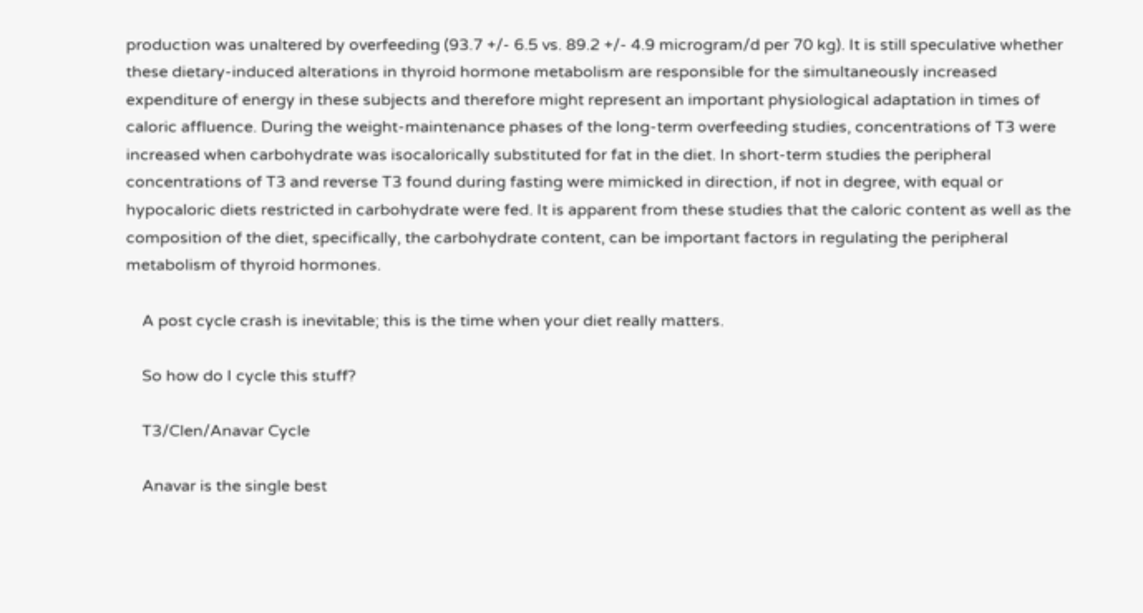production was unaltered by overfeeding (93.7 +/- 6.5 vs. 89.2 +/- 4.9 microgram/d per 70 kg). It is still speculative whether these dietary-induced alterations in thyroid hormone metabolism are responsible for the simultaneously increased expenditure of energy in these subjects and therefore might represent an important physiological adaptation in times of caloric affluence. During the weight-maintenance phases of the long-term overfeeding studies, concentrations of T3 were increased when carbohydrate was isocalorically substituted for fat in the diet. In short-term studies the peripheral concentrations of T3 and reverse T3 found during fasting were mimicked in direction, if not in degree, with equal or hypocaloric diets restricted in carbohydrate were fed. It is apparent from these studies that the caloric content as well as the composition of the diet, specifically, the carbohydrate content, can be important factors in regulating the peripheral metabolism of thyroid hormones.

    A post cycle crash is inevitable; this is the time when your diet really matters.

    So how do I cycle this stuff?

    T3/Clen/Anavar Cycle

    Anavar is the single best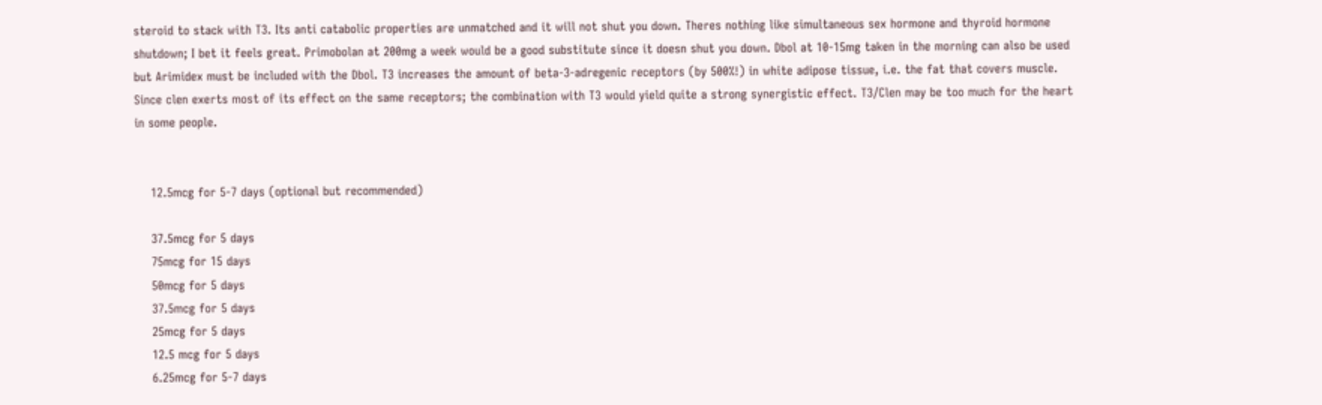steroid to stack with T3. Its anti catabolic properties are unmatched and it will not shut you down. Theres nothing like simultaneous sex hormone and thyroid hormone shutdown; I bet it feels great. Primobolan at 200mg a week would be a good substitute since it doesn shut you down. Dbol at 10-15mg taken in the morning can also be used but Arimidex must be included with the Dbol. T3 increases the amount of beta-3-adregenic receptors (by 500%!) in white adipose tissue, i.e. the fat that covers muscle. Since clen exerts most of its effect on the same receptors; the combination with T3 would yield quite a strong synergistic effect. T3/Clen may be too much for the heart in some people.


    12.5mcg for 5-7 days (optional but recommended)

    37.5mcg for 5 days
    75mcg for 15 days
    50mcg for 5 days
    37.5mcg for 5 days
    25mcg for 5 days
    12.5 mcg for 5 days
    6.25mcg for 5-7 days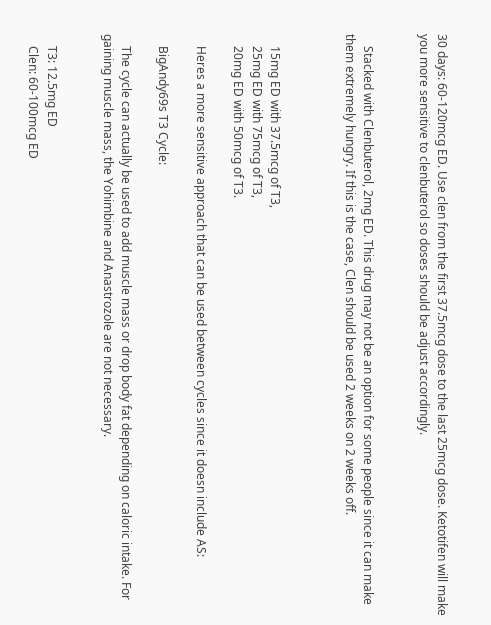30 days: 60-120mcg ED. Use clen from the first 37.5mcg dose to the last 25mcg dose. Ketotifen will make you more sensitive to clenbuterol so doses should be adjust accordingly.


    Stacked with Clenbuterol, 2mg ED. This drug may not be an option for some people since it can make them extremely hungry. If this is the case, Clen should be used 2 weeks on 2 weeks off.



    15mg ED with 37.5mcg of T3,
    25mg ED with 75mcg of T3,
    20mg ED with 50mcg of T3.

    Heres a more sensitive approach that can be used between cycles since it doesn include AS:

    BigAndy69s T3 Cycle:

    The cycle can actually be used to add muscle mass or drop body fat depending on caloric intake. For gaining muscle mass, the Yohimbine and Anastrozole are not necessary.


    T3: 12.5mg ED
    Clen: 60-100mcg ED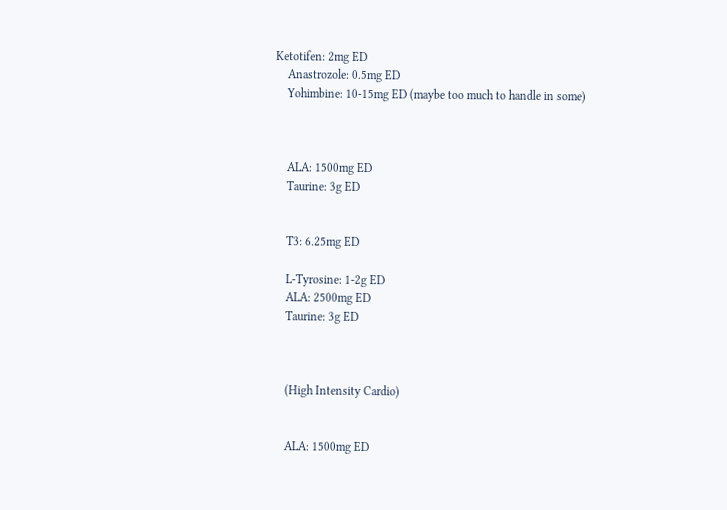Ketotifen: 2mg ED
    Anastrozole: 0.5mg ED
    Yohimbine: 10-15mg ED (maybe too much to handle in some)



    ALA: 1500mg ED
    Taurine: 3g ED


    T3: 6.25mg ED

    L-Tyrosine: 1-2g ED
    ALA: 2500mg ED
    Taurine: 3g ED



    (High Intensity Cardio)


    ALA: 1500mg ED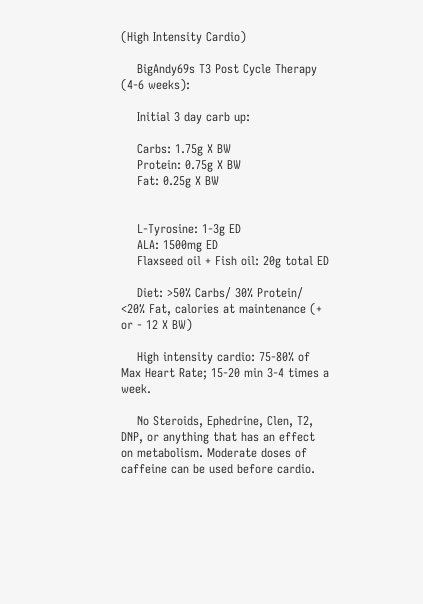(High Intensity Cardio)

    BigAndy69s T3 Post Cycle Therapy (4-6 weeks):

    Initial 3 day carb up:

    Carbs: 1.75g X BW
    Protein: 0.75g X BW
    Fat: 0.25g X BW


    L-Tyrosine: 1-3g ED
    ALA: 1500mg ED
    Flaxseed oil + Fish oil: 20g total ED

    Diet: >50% Carbs/ 30% Protein/ <20% Fat, calories at maintenance (+ or - 12 X BW)

    High intensity cardio: 75-80% of Max Heart Rate; 15-20 min 3-4 times a week.

    No Steroids, Ephedrine, Clen, T2, DNP, or anything that has an effect on metabolism. Moderate doses of caffeine can be used before cardio.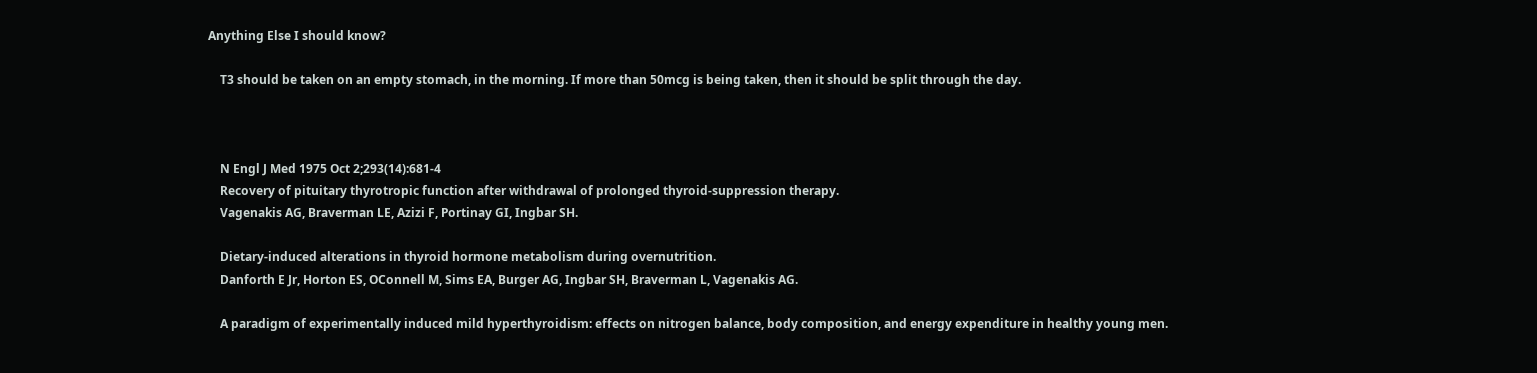Anything Else I should know?

    T3 should be taken on an empty stomach, in the morning. If more than 50mcg is being taken, then it should be split through the day.



    N Engl J Med 1975 Oct 2;293(14):681-4
    Recovery of pituitary thyrotropic function after withdrawal of prolonged thyroid-suppression therapy.
    Vagenakis AG, Braverman LE, Azizi F, Portinay GI, Ingbar SH.

    Dietary-induced alterations in thyroid hormone metabolism during overnutrition.
    Danforth E Jr, Horton ES, OConnell M, Sims EA, Burger AG, Ingbar SH, Braverman L, Vagenakis AG.

    A paradigm of experimentally induced mild hyperthyroidism: effects on nitrogen balance, body composition, and energy expenditure in healthy young men.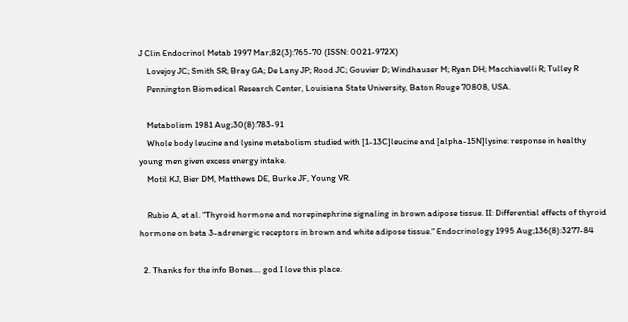J Clin Endocrinol Metab 1997 Mar;82(3):765-70 (ISSN: 0021-972X)
    Lovejoy JC; Smith SR; Bray GA; De Lany JP; Rood JC; Gouvier D; Windhauser M; Ryan DH; Macchiavelli R; Tulley R
    Pennington Biomedical Research Center, Louisiana State University, Baton Rouge 70808, USA.

    Metabolism 1981 Aug;30(8):783-91
    Whole body leucine and lysine metabolism studied with [1-13C]leucine and [alpha-15N]lysine: response in healthy young men given excess energy intake.
    Motil KJ, Bier DM, Matthews DE, Burke JF, Young VR.

    Rubio A, et al. "Thyroid hormone and norepinephrine signaling in brown adipose tissue. II: Differential effects of thyroid hormone on beta 3-adrenergic receptors in brown and white adipose tissue." Endocrinology 1995 Aug;136(8):3277-84

  2. Thanks for the info Bones.... god I love this place.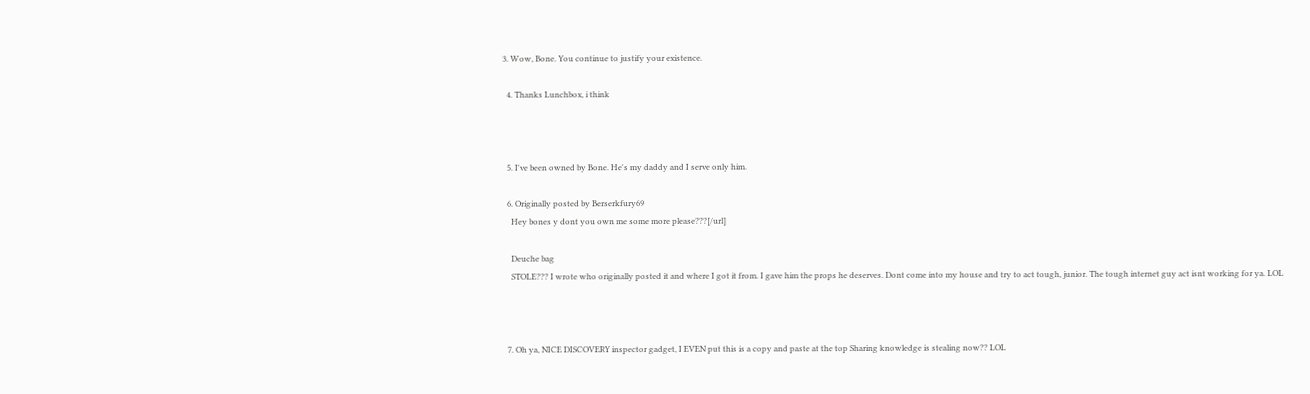3. Wow, Bone. You continue to justify your existence.

  4. Thanks Lunchbox, i think



  5. I've been owned by Bone. He's my daddy and I serve only him.

  6. Originally posted by Berserkfury69
    Hey bones y dont you own me some more please???[/url]

    Deuche bag
    STOLE??? I wrote who originally posted it and where I got it from. I gave him the props he deserves. Dont come into my house and try to act tough, junior. The tough internet guy act isnt working for ya. LOL



  7. Oh ya, NICE DISCOVERY inspector gadget, I EVEN put this is a copy and paste at the top Sharing knowledge is stealing now?? LOL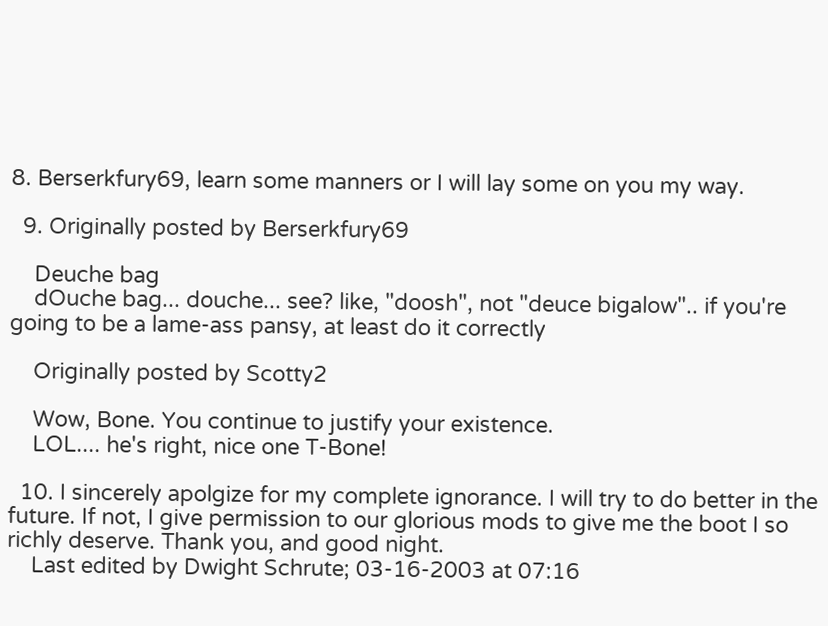8. Berserkfury69, learn some manners or I will lay some on you my way.

  9. Originally posted by Berserkfury69

    Deuche bag
    dOuche bag... douche... see? like, "doosh", not "deuce bigalow".. if you're going to be a lame-ass pansy, at least do it correctly

    Originally posted by Scotty2

    Wow, Bone. You continue to justify your existence.
    LOL.... he's right, nice one T-Bone!

  10. I sincerely apolgize for my complete ignorance. I will try to do better in the future. If not, I give permission to our glorious mods to give me the boot I so richly deserve. Thank you, and good night.
    Last edited by Dwight Schrute; 03-16-2003 at 07:16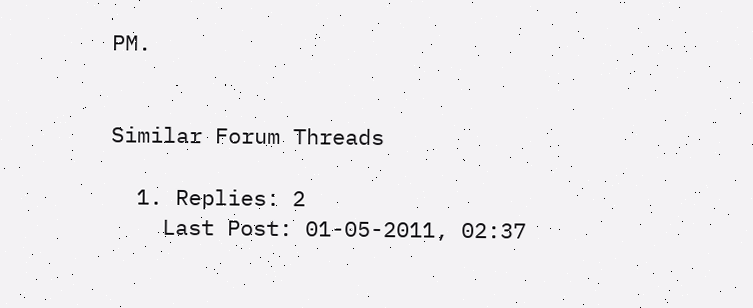PM.


Similar Forum Threads

  1. Replies: 2
    Last Post: 01-05-2011, 02:37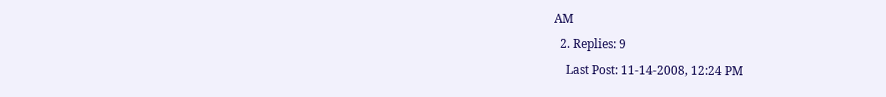AM
  2. Replies: 9
    Last Post: 11-14-2008, 12:24 PM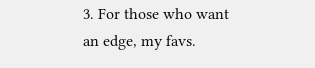3. For those who want an edge, my favs.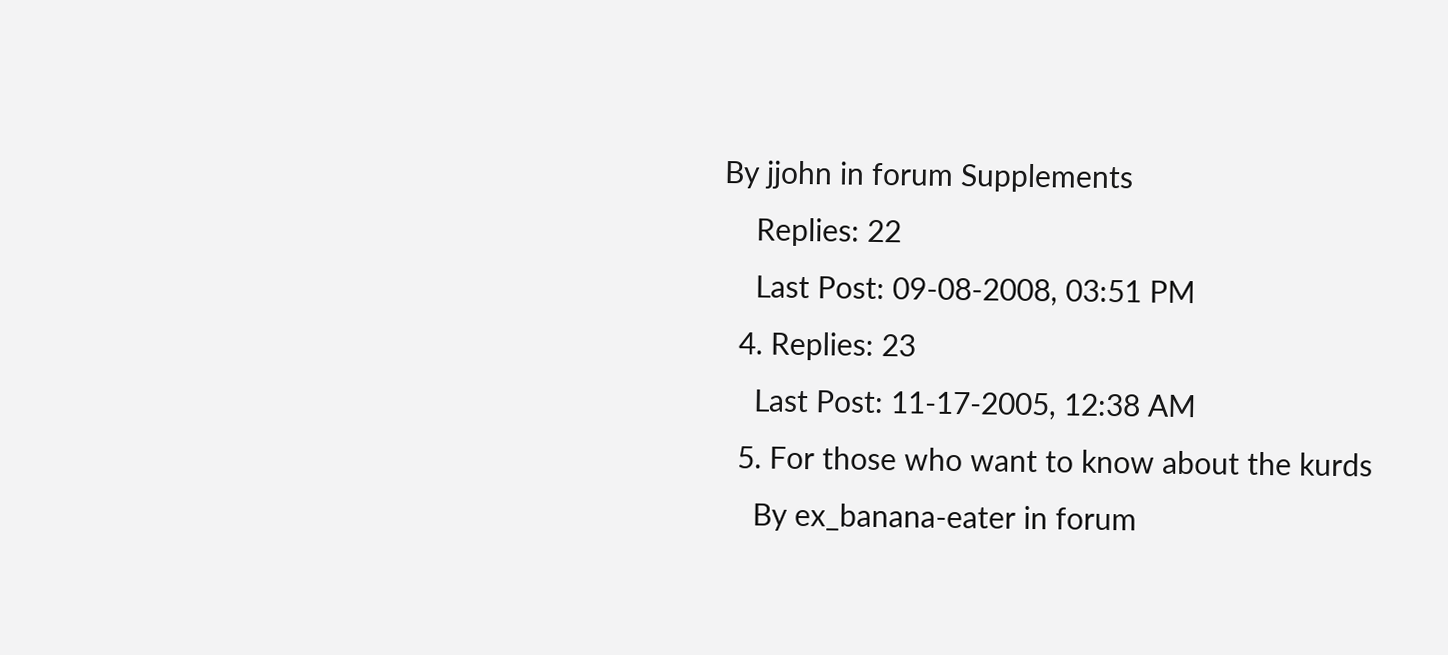By jjohn in forum Supplements
    Replies: 22
    Last Post: 09-08-2008, 03:51 PM
  4. Replies: 23
    Last Post: 11-17-2005, 12:38 AM
  5. For those who want to know about the kurds
    By ex_banana-eater in forum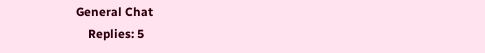General Chat
    Replies: 5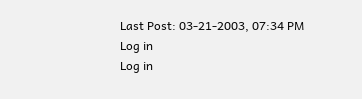Last Post: 03-21-2003, 07:34 PM
Log in
Log in